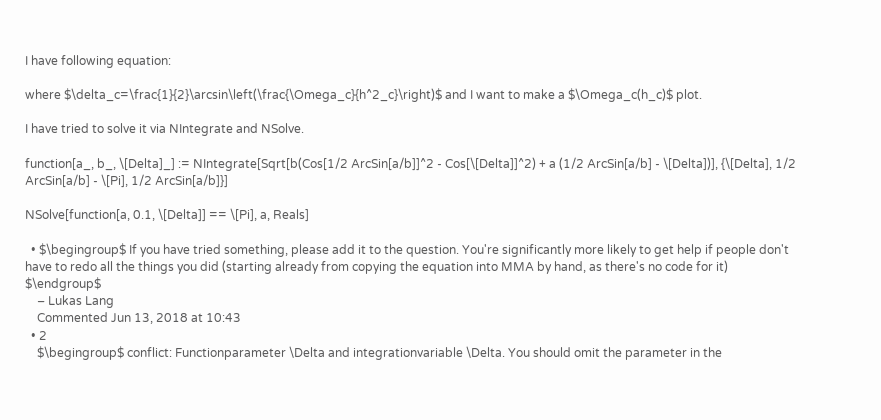I have following equation:

where $\delta_c=\frac{1}{2}\arcsin\left(\frac{\Omega_c}{h^2_c}\right)$ and I want to make a $\Omega_c(h_c)$ plot.

I have tried to solve it via NIntegrate and NSolve.

function[a_, b_, \[Delta]_] := NIntegrate[Sqrt[b(Cos[1/2 ArcSin[a/b]]^2 - Cos[\[Delta]]^2) + a (1/2 ArcSin[a/b] - \[Delta])], {\[Delta], 1/2 ArcSin[a/b] - \[Pi], 1/2 ArcSin[a/b]}]

NSolve[function[a, 0.1, \[Delta]] == \[Pi], a, Reals]

  • $\begingroup$ If you have tried something, please add it to the question. You're significantly more likely to get help if people don't have to redo all the things you did (starting already from copying the equation into MMA by hand, as there's no code for it) $\endgroup$
    – Lukas Lang
    Commented Jun 13, 2018 at 10:43
  • 2
    $\begingroup$ conflict: Functionparameter \Delta and integrationvariable \Delta. You should omit the parameter in the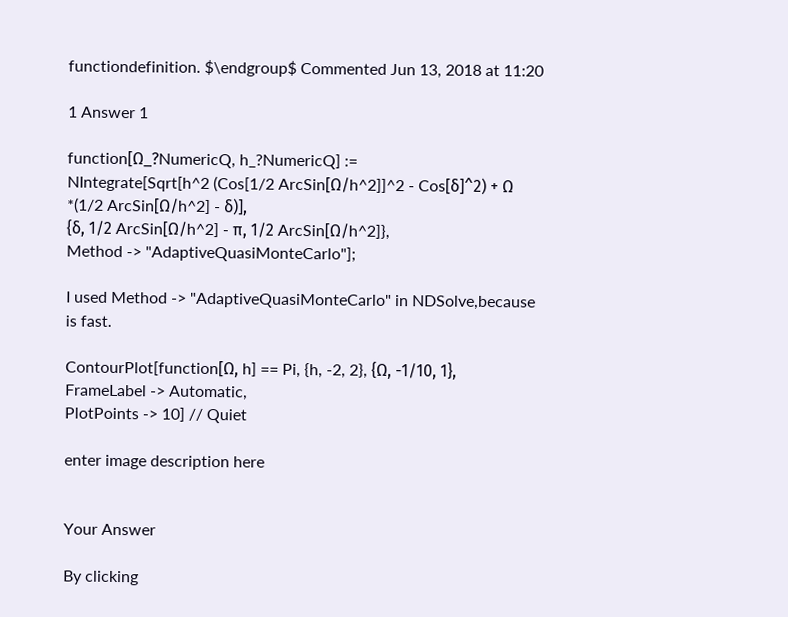functiondefinition. $\endgroup$ Commented Jun 13, 2018 at 11:20

1 Answer 1

function[Ω_?NumericQ, h_?NumericQ] :=
NIntegrate[Sqrt[h^2 (Cos[1/2 ArcSin[Ω/h^2]]^2 - Cos[δ]^2) + Ω *(1/2 ArcSin[Ω/h^2] - δ)],
{δ, 1/2 ArcSin[Ω/h^2] - π, 1/2 ArcSin[Ω/h^2]},
Method -> "AdaptiveQuasiMonteCarlo"];

I used Method -> "AdaptiveQuasiMonteCarlo" in NDSolve,because is fast.

ContourPlot[function[Ω, h] == Pi, {h, -2, 2}, {Ω, -1/10, 1}, FrameLabel -> Automatic,
PlotPoints -> 10] // Quiet

enter image description here


Your Answer

By clicking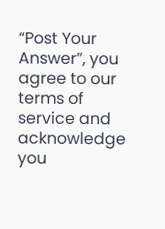“Post Your Answer”, you agree to our terms of service and acknowledge you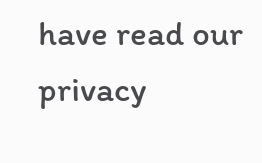have read our privacy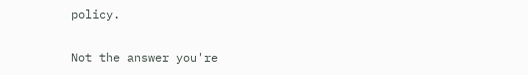policy.

Not the answer you're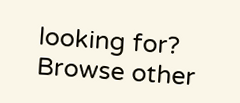looking for? Browse other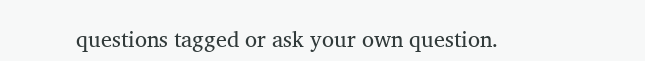questions tagged or ask your own question.